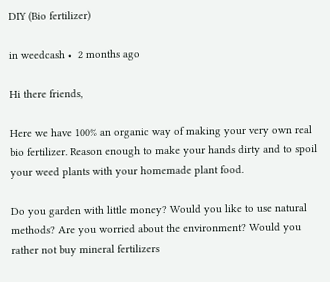DIY (Bio fertilizer)

in weedcash •  2 months ago

Hi there friends,

Here we have 100% an organic way of making your very own real bio fertilizer. Reason enough to make your hands dirty and to spoil your weed plants with your homemade plant food.

Do you garden with little money? Would you like to use natural methods? Are you worried about the environment? Would you rather not buy mineral fertilizers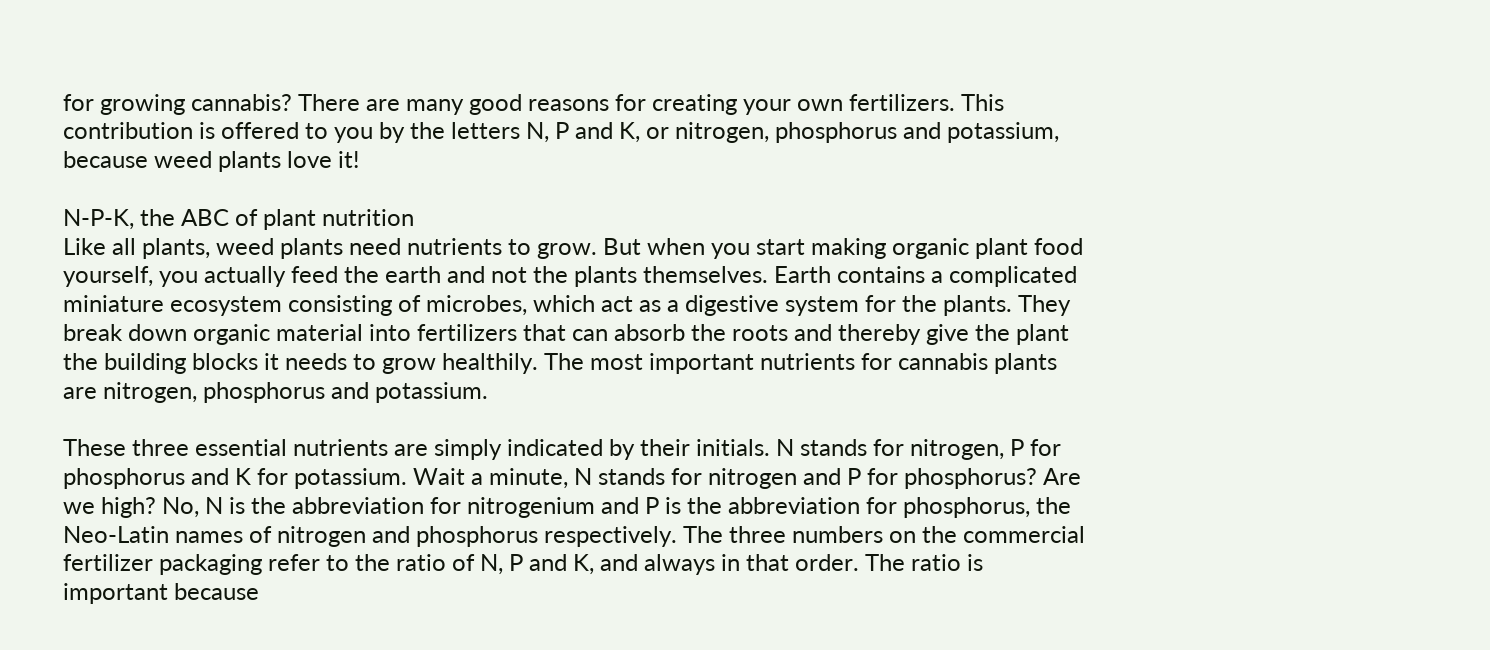for growing cannabis? There are many good reasons for creating your own fertilizers. This contribution is offered to you by the letters N, P and K, or nitrogen, phosphorus and potassium, because weed plants love it!

N-P-K, the ABC of plant nutrition
Like all plants, weed plants need nutrients to grow. But when you start making organic plant food yourself, you actually feed the earth and not the plants themselves. Earth contains a complicated miniature ecosystem consisting of microbes, which act as a digestive system for the plants. They break down organic material into fertilizers that can absorb the roots and thereby give the plant the building blocks it needs to grow healthily. The most important nutrients for cannabis plants are nitrogen, phosphorus and potassium.

These three essential nutrients are simply indicated by their initials. N stands for nitrogen, P for phosphorus and K for potassium. Wait a minute, N stands for nitrogen and P for phosphorus? Are we high? No, N is the abbreviation for nitrogenium and P is the abbreviation for phosphorus, the Neo-Latin names of nitrogen and phosphorus respectively. The three numbers on the commercial fertilizer packaging refer to the ratio of N, P and K, and always in that order. The ratio is important because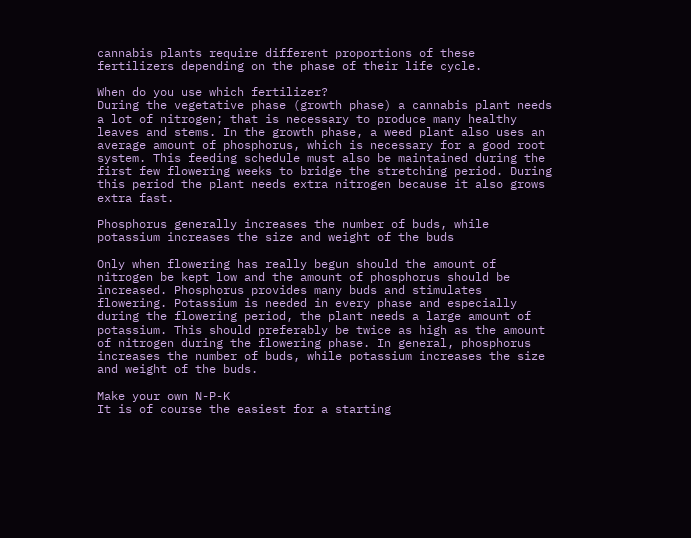cannabis plants require different proportions of these fertilizers depending on the phase of their life cycle.

When do you use which fertilizer?
During the vegetative phase (growth phase) a cannabis plant needs a lot of nitrogen; that is necessary to produce many healthy leaves and stems. In the growth phase, a weed plant also uses an average amount of phosphorus, which is necessary for a good root system. This feeding schedule must also be maintained during the first few flowering weeks to bridge the stretching period. During this period the plant needs extra nitrogen because it also grows extra fast.

Phosphorus generally increases the number of buds, while potassium increases the size and weight of the buds

Only when flowering has really begun should the amount of nitrogen be kept low and the amount of phosphorus should be increased. Phosphorus provides many buds and stimulates flowering. Potassium is needed in every phase and especially during the flowering period, the plant needs a large amount of potassium. This should preferably be twice as high as the amount of nitrogen during the flowering phase. In general, phosphorus increases the number of buds, while potassium increases the size and weight of the buds.

Make your own N-P-K
It is of course the easiest for a starting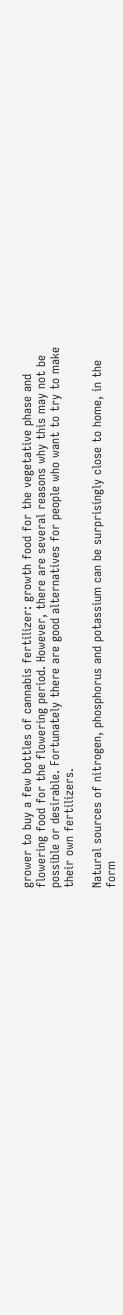grower to buy a few bottles of cannabis fertilizer: growth food for the vegetative phase and flowering food for the flowering period. However, there are several reasons why this may not be possible or desirable. Fortunately there are good alternatives for people who want to try to make their own fertilizers.

Natural sources of nitrogen, phosphorus and potassium can be surprisingly close to home, in the form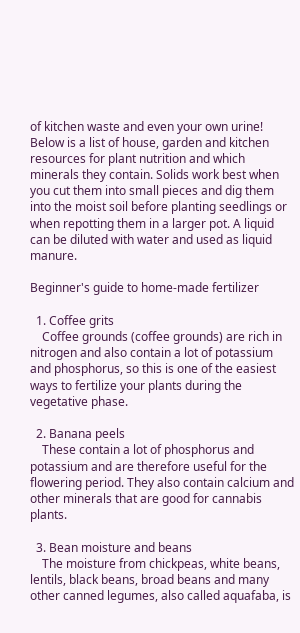of kitchen waste and even your own urine! Below is a list of house, garden and kitchen resources for plant nutrition and which minerals they contain. Solids work best when you cut them into small pieces and dig them into the moist soil before planting seedlings or when repotting them in a larger pot. A liquid can be diluted with water and used as liquid manure.

Beginner's guide to home-made fertilizer

  1. Coffee grits
    Coffee grounds (coffee grounds) are rich in nitrogen and also contain a lot of potassium and phosphorus, so this is one of the easiest ways to fertilize your plants during the vegetative phase.

  2. Banana peels
    These contain a lot of phosphorus and potassium and are therefore useful for the flowering period. They also contain calcium and other minerals that are good for cannabis plants.

  3. Bean moisture and beans
    The moisture from chickpeas, white beans, lentils, black beans, broad beans and many other canned legumes, also called aquafaba, is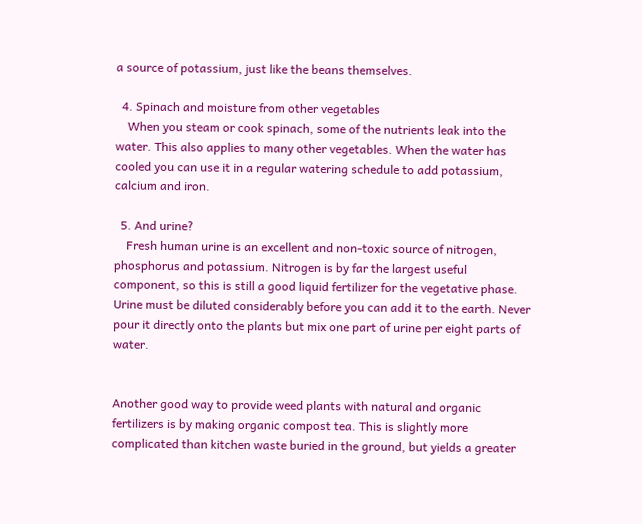a source of potassium, just like the beans themselves.

  4. Spinach and moisture from other vegetables
    When you steam or cook spinach, some of the nutrients leak into the water. This also applies to many other vegetables. When the water has cooled you can use it in a regular watering schedule to add potassium, calcium and iron.

  5. And urine?
    Fresh human urine is an excellent and non-toxic source of nitrogen, phosphorus and potassium. Nitrogen is by far the largest useful component, so this is still a good liquid fertilizer for the vegetative phase. Urine must be diluted considerably before you can add it to the earth. Never pour it directly onto the plants but mix one part of urine per eight parts of water.


Another good way to provide weed plants with natural and organic fertilizers is by making organic compost tea. This is slightly more complicated than kitchen waste buried in the ground, but yields a greater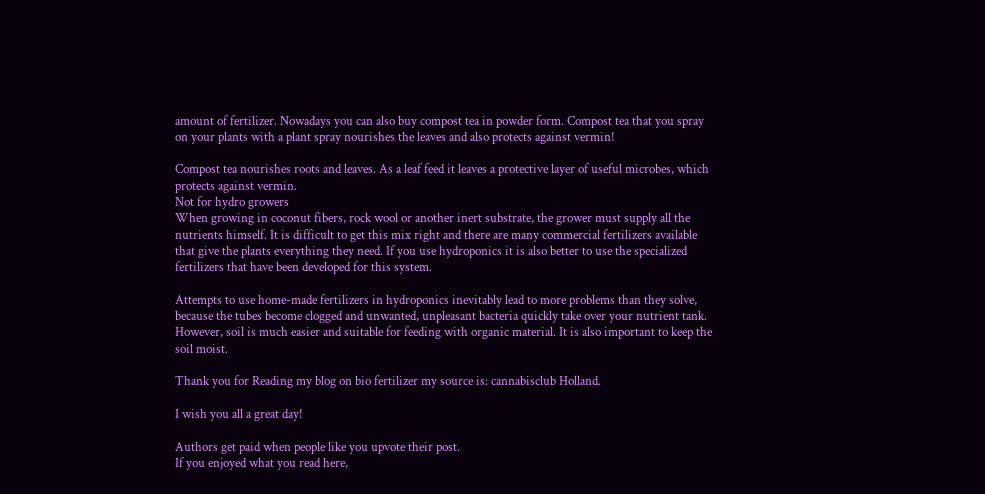amount of fertilizer. Nowadays you can also buy compost tea in powder form. Compost tea that you spray on your plants with a plant spray nourishes the leaves and also protects against vermin!

Compost tea nourishes roots and leaves. As a leaf feed it leaves a protective layer of useful microbes, which protects against vermin.
Not for hydro growers
When growing in coconut fibers, rock wool or another inert substrate, the grower must supply all the nutrients himself. It is difficult to get this mix right and there are many commercial fertilizers available that give the plants everything they need. If you use hydroponics it is also better to use the specialized fertilizers that have been developed for this system.

Attempts to use home-made fertilizers in hydroponics inevitably lead to more problems than they solve, because the tubes become clogged and unwanted, unpleasant bacteria quickly take over your nutrient tank. However, soil is much easier and suitable for feeding with organic material. It is also important to keep the soil moist.

Thank you for Reading my blog on bio fertilizer my source is: cannabisclub Holland.

I wish you all a great day!

Authors get paid when people like you upvote their post.
If you enjoyed what you read here,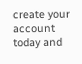create your account today and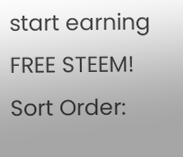start earning FREE STEEM!
Sort Order: